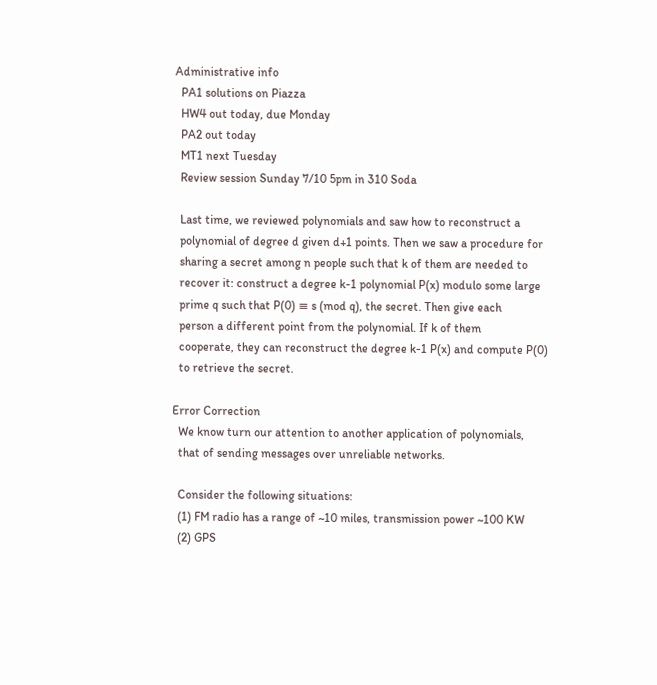Administrative info
  PA1 solutions on Piazza
  HW4 out today, due Monday
  PA2 out today
  MT1 next Tuesday
  Review session Sunday 7/10 5pm in 310 Soda

  Last time, we reviewed polynomials and saw how to reconstruct a
  polynomial of degree d given d+1 points. Then we saw a procedure for
  sharing a secret among n people such that k of them are needed to
  recover it: construct a degree k-1 polynomial P(x) modulo some large
  prime q such that P(0) ≡ s (mod q), the secret. Then give each
  person a different point from the polynomial. If k of them
  cooperate, they can reconstruct the degree k-1 P(x) and compute P(0)
  to retrieve the secret.

Error Correction
  We know turn our attention to another application of polynomials,
  that of sending messages over unreliable networks.

  Consider the following situations:
  (1) FM radio has a range of ~10 miles, transmission power ~100 KW
  (2) GPS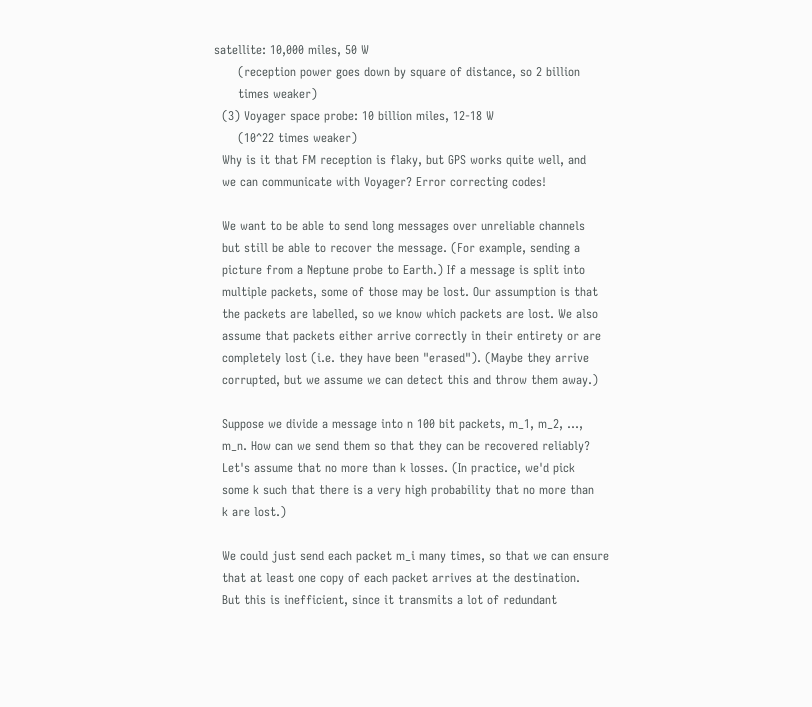satellite: 10,000 miles, 50 W
      (reception power goes down by square of distance, so 2 billion
      times weaker)
  (3) Voyager space probe: 10 billion miles, 12-18 W
      (10^22 times weaker)
  Why is it that FM reception is flaky, but GPS works quite well, and
  we can communicate with Voyager? Error correcting codes!

  We want to be able to send long messages over unreliable channels
  but still be able to recover the message. (For example, sending a
  picture from a Neptune probe to Earth.) If a message is split into
  multiple packets, some of those may be lost. Our assumption is that
  the packets are labelled, so we know which packets are lost. We also
  assume that packets either arrive correctly in their entirety or are
  completely lost (i.e. they have been "erased"). (Maybe they arrive
  corrupted, but we assume we can detect this and throw them away.)

  Suppose we divide a message into n 100 bit packets, m_1, m_2, ...,
  m_n. How can we send them so that they can be recovered reliably?
  Let's assume that no more than k losses. (In practice, we'd pick
  some k such that there is a very high probability that no more than
  k are lost.)

  We could just send each packet m_i many times, so that we can ensure
  that at least one copy of each packet arrives at the destination.
  But this is inefficient, since it transmits a lot of redundant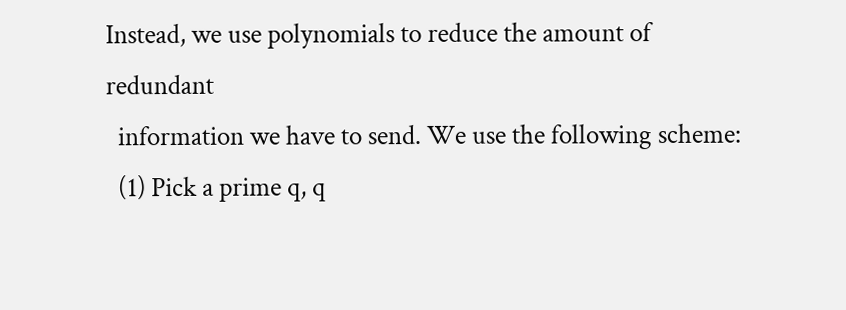Instead, we use polynomials to reduce the amount of redundant
  information we have to send. We use the following scheme:
  (1) Pick a prime q, q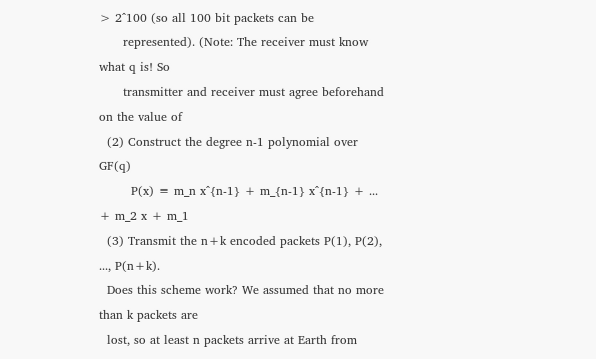> 2^100 (so all 100 bit packets can be
      represented). (Note: The receiver must know what q is! So
      transmitter and receiver must agree beforehand on the value of
  (2) Construct the degree n-1 polynomial over GF(q)
        P(x) ≡ m_n x^{n-1} + m_{n-1} x^{n-1} + ... + m_2 x + m_1
  (3) Transmit the n+k encoded packets P(1), P(2), ..., P(n+k).
  Does this scheme work? We assumed that no more than k packets are
  lost, so at least n packets arrive at Earth from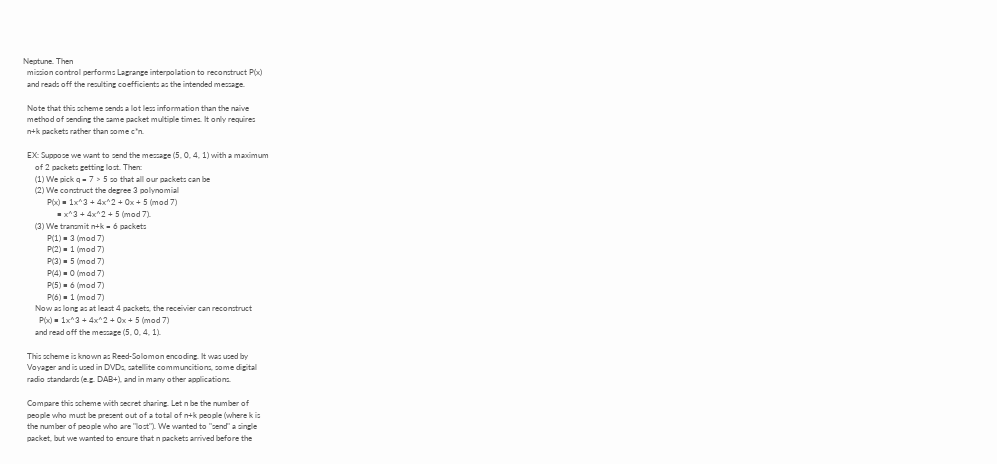Neptune. Then
  mission control performs Lagrange interpolation to reconstruct P(x)
  and reads off the resulting coefficients as the intended message.

  Note that this scheme sends a lot less information than the naive
  method of sending the same packet multiple times. It only requires
  n+k packets rather than some c*n.

  EX: Suppose we want to send the message (5, 0, 4, 1) with a maximum
      of 2 packets getting lost. Then:
      (1) We pick q = 7 > 5 so that all our packets can be
      (2) We construct the degree 3 polynomial
            P(x) ≡ 1x^3 + 4x^2 + 0x + 5 (mod 7)
                 ≡ x^3 + 4x^2 + 5 (mod 7).
      (3) We transmit n+k = 6 packets
            P(1) ≡ 3 (mod 7)
            P(2) ≡ 1 (mod 7)
            P(3) ≡ 5 (mod 7)
            P(4) ≡ 0 (mod 7)
            P(5) ≡ 6 (mod 7)
            P(6) ≡ 1 (mod 7)
      Now as long as at least 4 packets, the receivier can reconstruct
        P(x) ≡ 1x^3 + 4x^2 + 0x + 5 (mod 7)
      and read off the message (5, 0, 4, 1).

  This scheme is known as Reed-Solomon encoding. It was used by
  Voyager and is used in DVDs, satellite communcitions, some digital
  radio standards (e.g. DAB+), and in many other applications.

  Compare this scheme with secret sharing. Let n be the number of
  people who must be present out of a total of n+k people (where k is
  the number of people who are "lost"). We wanted to "send" a single
  packet, but we wanted to ensure that n packets arrived before the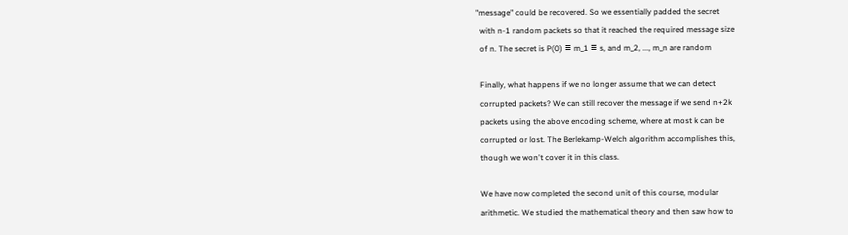"message" could be recovered. So we essentially padded the secret
  with n-1 random packets so that it reached the required message size
  of n. The secret is P(0) ≡ m_1 ≡ s, and m_2, ..., m_n are random

  Finally, what happens if we no longer assume that we can detect
  corrupted packets? We can still recover the message if we send n+2k
  packets using the above encoding scheme, where at most k can be
  corrupted or lost. The Berlekamp-Welch algorithm accomplishes this,
  though we won't cover it in this class.

  We have now completed the second unit of this course, modular
  arithmetic. We studied the mathematical theory and then saw how to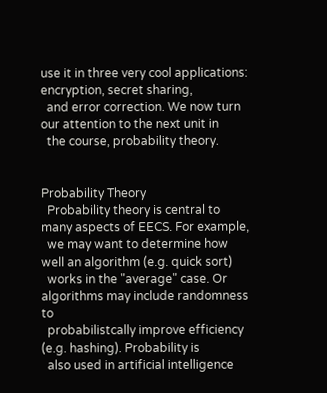use it in three very cool applications: encryption, secret sharing,
  and error correction. We now turn our attention to the next unit in
  the course, probability theory.


Probability Theory
  Probability theory is central to many aspects of EECS. For example,
  we may want to determine how well an algorithm (e.g. quick sort)
  works in the "average" case. Or algorithms may include randomness to
  probabilistcally improve efficiency (e.g. hashing). Probability is
  also used in artificial intelligence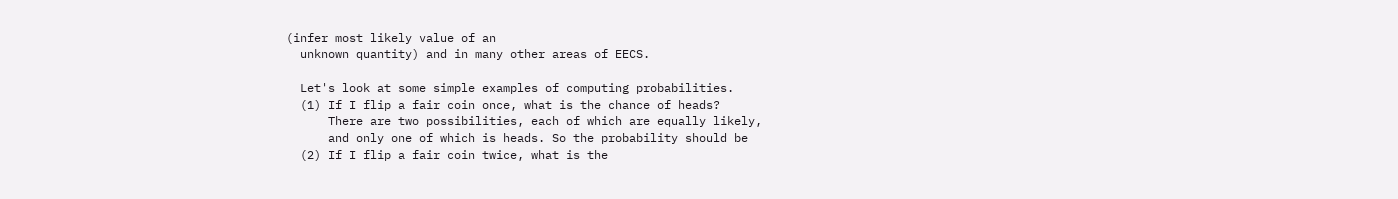(infer most likely value of an
  unknown quantity) and in many other areas of EECS.

  Let's look at some simple examples of computing probabilities.
  (1) If I flip a fair coin once, what is the chance of heads?
      There are two possibilities, each of which are equally likely,
      and only one of which is heads. So the probability should be
  (2) If I flip a fair coin twice, what is the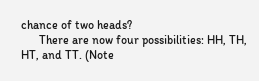chance of two heads?
      There are now four possibilities: HH, TH, HT, and TT. (Note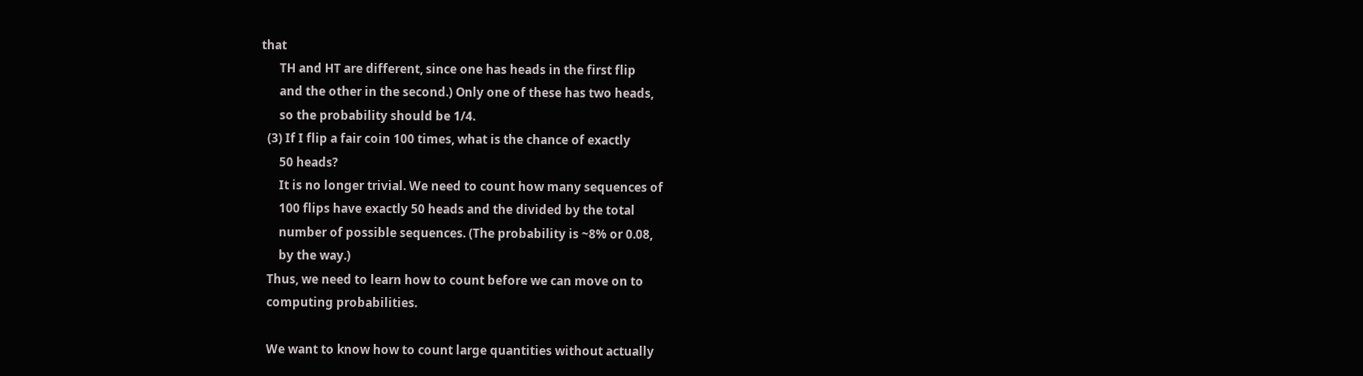that
      TH and HT are different, since one has heads in the first flip
      and the other in the second.) Only one of these has two heads,
      so the probability should be 1/4.
  (3) If I flip a fair coin 100 times, what is the chance of exactly
      50 heads?
      It is no longer trivial. We need to count how many sequences of
      100 flips have exactly 50 heads and the divided by the total
      number of possible sequences. (The probability is ~8% or 0.08,
      by the way.)
  Thus, we need to learn how to count before we can move on to
  computing probabilities.

  We want to know how to count large quantities without actually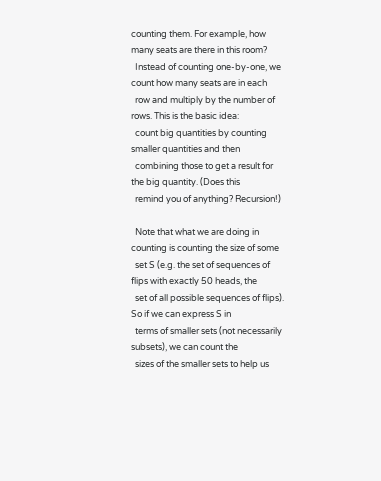counting them. For example, how many seats are there in this room?
  Instead of counting one-by-one, we count how many seats are in each
  row and multiply by the number of rows. This is the basic idea:
  count big quantities by counting smaller quantities and then
  combining those to get a result for the big quantity. (Does this
  remind you of anything? Recursion!)

  Note that what we are doing in counting is counting the size of some
  set S (e.g. the set of sequences of flips with exactly 50 heads, the
  set of all possible sequences of flips). So if we can express S in
  terms of smaller sets (not necessarily subsets), we can count the
  sizes of the smaller sets to help us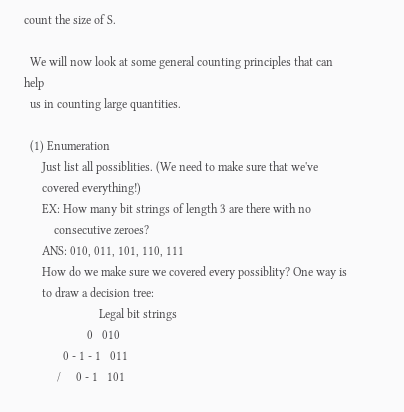count the size of S.

  We will now look at some general counting principles that can help
  us in counting large quantities.

  (1) Enumeration
      Just list all possiblities. (We need to make sure that we've
      covered everything!)
      EX: How many bit strings of length 3 are there with no
          consecutive zeroes?
      ANS: 010, 011, 101, 110, 111
      How do we make sure we covered every possiblity? One way is
      to draw a decision tree:
                         Legal bit strings
                     0   010
             0 - 1 - 1   011
           /     0 - 1   101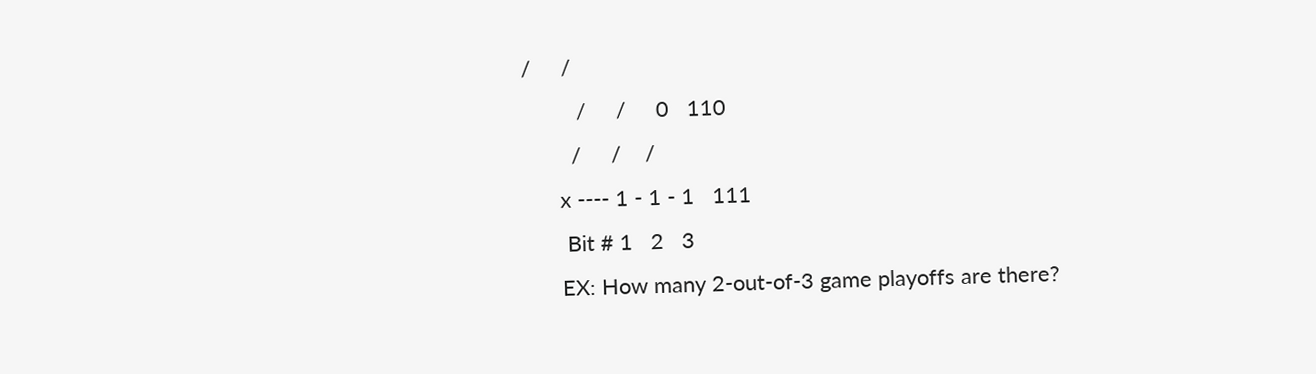/     /
         /     /     0   110
        /     /    /
      x ---- 1 - 1 - 1   111
       Bit # 1   2   3
      EX: How many 2-out-of-3 game playoffs are there?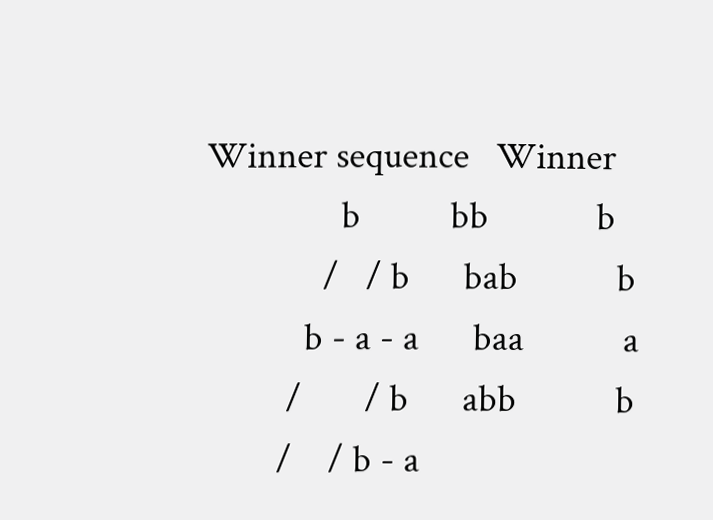Winner sequence   Winner
               b          bb            b
             /   / b      bab           b
           b - a - a      baa           a
         /       / b      abb           b
        /    / b - a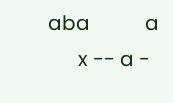aba           a
      x -- a -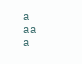a          aa            a